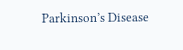Parkinson’s Disease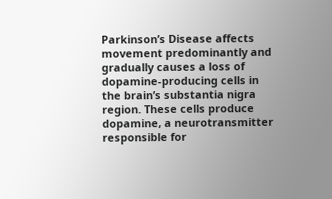Parkinson’s Disease affects movement predominantly and gradually causes a loss of dopamine-producing cells in the brain’s substantia nigra region. These cells produce dopamine, a neurotransmitter responsible for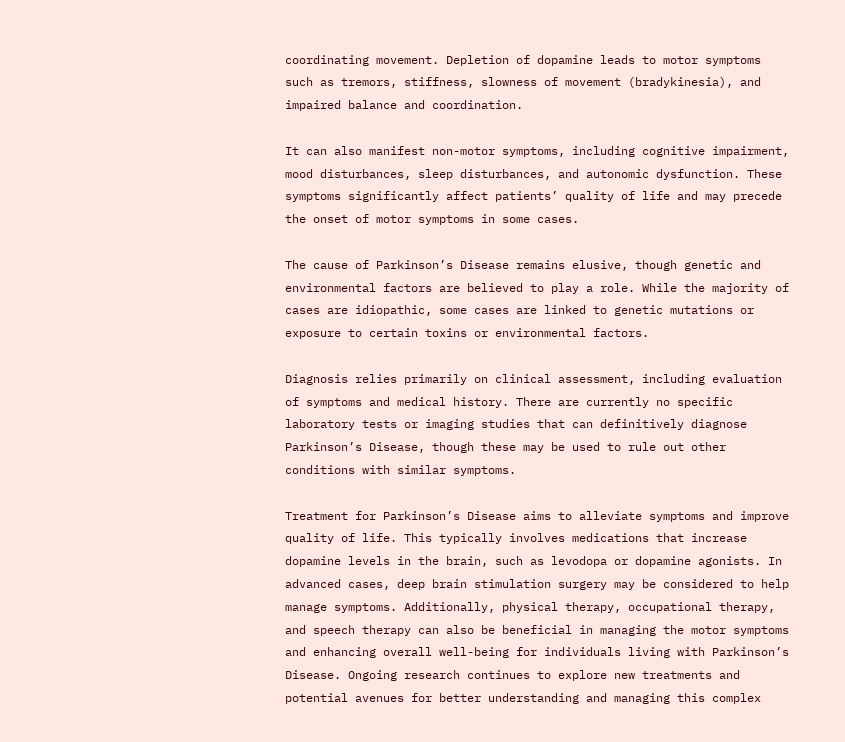coordinating movement. Depletion of dopamine leads to motor symptoms such as tremors, stiffness, slowness of movement (bradykinesia), and impaired balance and coordination.

It can also manifest non-motor symptoms, including cognitive impairment, mood disturbances, sleep disturbances, and autonomic dysfunction. These symptoms significantly affect patients’ quality of life and may precede the onset of motor symptoms in some cases.

The cause of Parkinson’s Disease remains elusive, though genetic and environmental factors are believed to play a role. While the majority of cases are idiopathic, some cases are linked to genetic mutations or exposure to certain toxins or environmental factors.

Diagnosis relies primarily on clinical assessment, including evaluation of symptoms and medical history. There are currently no specific laboratory tests or imaging studies that can definitively diagnose Parkinson’s Disease, though these may be used to rule out other conditions with similar symptoms.

Treatment for Parkinson’s Disease aims to alleviate symptoms and improve quality of life. This typically involves medications that increase dopamine levels in the brain, such as levodopa or dopamine agonists. In advanced cases, deep brain stimulation surgery may be considered to help manage symptoms. Additionally, physical therapy, occupational therapy, and speech therapy can also be beneficial in managing the motor symptoms and enhancing overall well-being for individuals living with Parkinson’s Disease. Ongoing research continues to explore new treatments and potential avenues for better understanding and managing this complex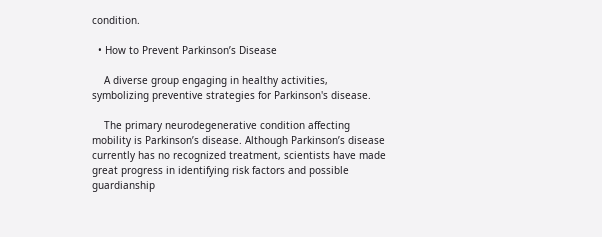condition.

  • How to Prevent Parkinson’s Disease

    A diverse group engaging in healthy activities, symbolizing preventive strategies for Parkinson's disease.

    The primary neurodegenerative condition affecting mobility is Parkinson’s disease. Although Parkinson’s disease currently has no recognized treatment, scientists have made great progress in identifying risk factors and possible guardianship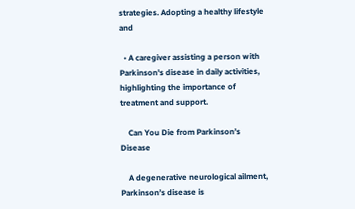strategies. Adopting a healthy lifestyle and

  • A caregiver assisting a person with Parkinson's disease in daily activities, highlighting the importance of treatment and support.

    Can You Die from Parkinson’s Disease

    A degenerative neurological ailment, Parkinson’s disease is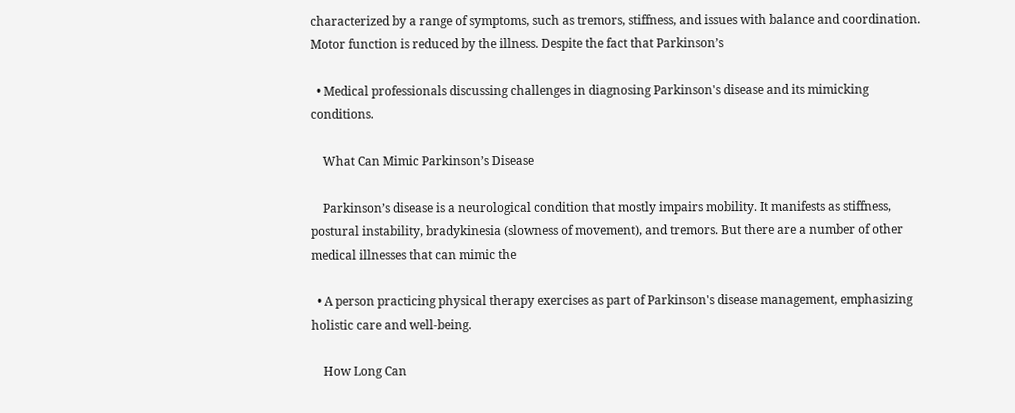characterized by a range of symptoms, such as tremors, stiffness, and issues with balance and coordination. Motor function is reduced by the illness. Despite the fact that Parkinson’s

  • Medical professionals discussing challenges in diagnosing Parkinson's disease and its mimicking conditions.

    What Can Mimic Parkinson’s Disease

    Parkinson’s disease is a neurological condition that mostly impairs mobility. It manifests as stiffness, postural instability, bradykinesia (slowness of movement), and tremors. But there are a number of other medical illnesses that can mimic the

  • A person practicing physical therapy exercises as part of Parkinson's disease management, emphasizing holistic care and well-being.

    How Long Can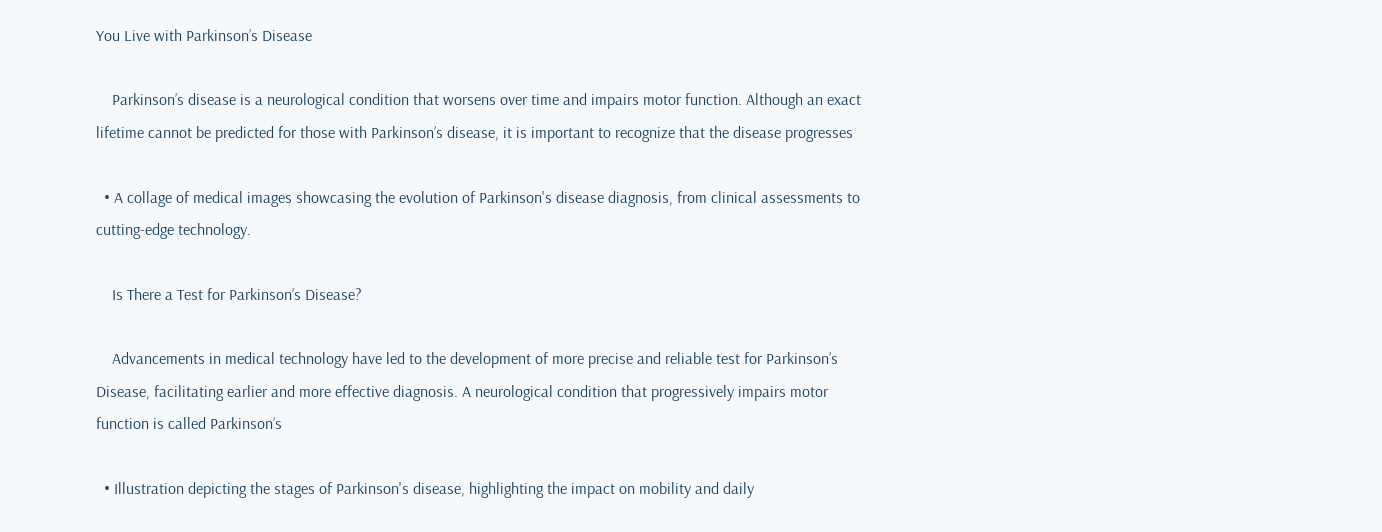You Live with Parkinson’s Disease

    Parkinson’s disease is a neurological condition that worsens over time and impairs motor function. Although an exact lifetime cannot be predicted for those with Parkinson’s disease, it is important to recognize that the disease progresses

  • A collage of medical images showcasing the evolution of Parkinson's disease diagnosis, from clinical assessments to cutting-edge technology.

    Is There a Test for Parkinson’s Disease?

    Advancements in medical technology have led to the development of more precise and reliable test for Parkinson’s Disease, facilitating earlier and more effective diagnosis. A neurological condition that progressively impairs motor function is called Parkinson’s

  • Illustration depicting the stages of Parkinson's disease, highlighting the impact on mobility and daily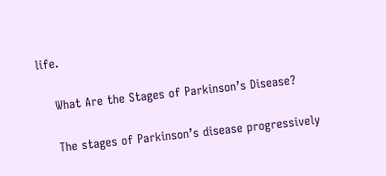life.

    What Are the Stages of Parkinson’s Disease?

    The stages of Parkinson’s disease progressively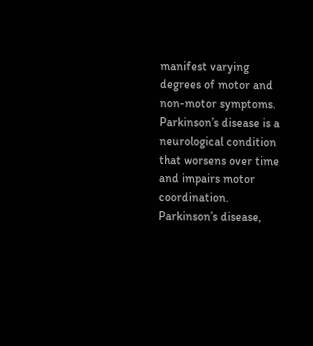manifest varying degrees of motor and non-motor symptoms. Parkinson’s disease is a neurological condition that worsens over time and impairs motor coordination. Parkinson’s disease,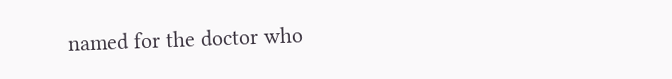named for the doctor who